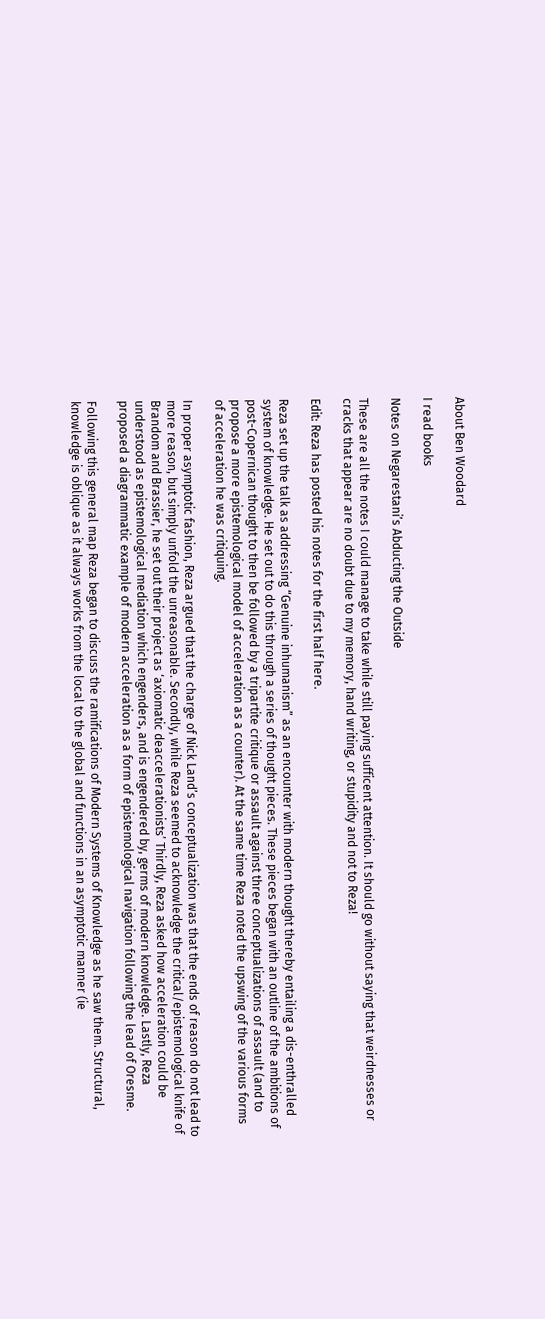About Ben Woodard

I read books

Notes on Negarestani’s Abducting the Outside

These are all the notes I could manage to take while still paying sufficent attention. It should go without saying that weirdnesses or cracks that appear are no doubt due to my memory, hand writing, or stupidity and not to Reza!

Edit: Reza has posted his notes for the first half here.

Reza set up the talk as addressing “Genuine inhumanism” as an encounter with modern thought thereby entailing a dis-enthralled system of knowledge. He set out to do this through a series of thought pieces. These pieces began with an outline of the ambitions of post-Copernican thought to then be followed by a tripartite critique or assault against three conceptualizations of assault (and to propose a more epistemological model of acceleration as a counter). At the same time Reza noted the upswing of the various forms of acceleration he was critiquing.

In proper asymptotic fashion, Reza argued that the charge of Nick Land’s conceptualization was that the ends of reason do not lead to more reason, but simply unfold the unreasonable. Secondly, while Reza seemed to acknowledge the critical/epistemological knife of Brandom and Brassier, he set out their project as ‘axiomatic deaccelerationists’ Thirdly, Reza asked how acceleration could be understood as epistemological mediation which engenders, and is engendered by, germs of modern knowledge. Lastly, Reza proposed a diagrammatic example of modern acceleration as a form of epistemological navigation following the lead of Oresme.

Following this general map Reza began to discuss the ramifications of Modern Systems of Knowledge as he saw them. Structural, knowledge is oblique as it always works from the local to the global and functions in an asymptotic manner (ie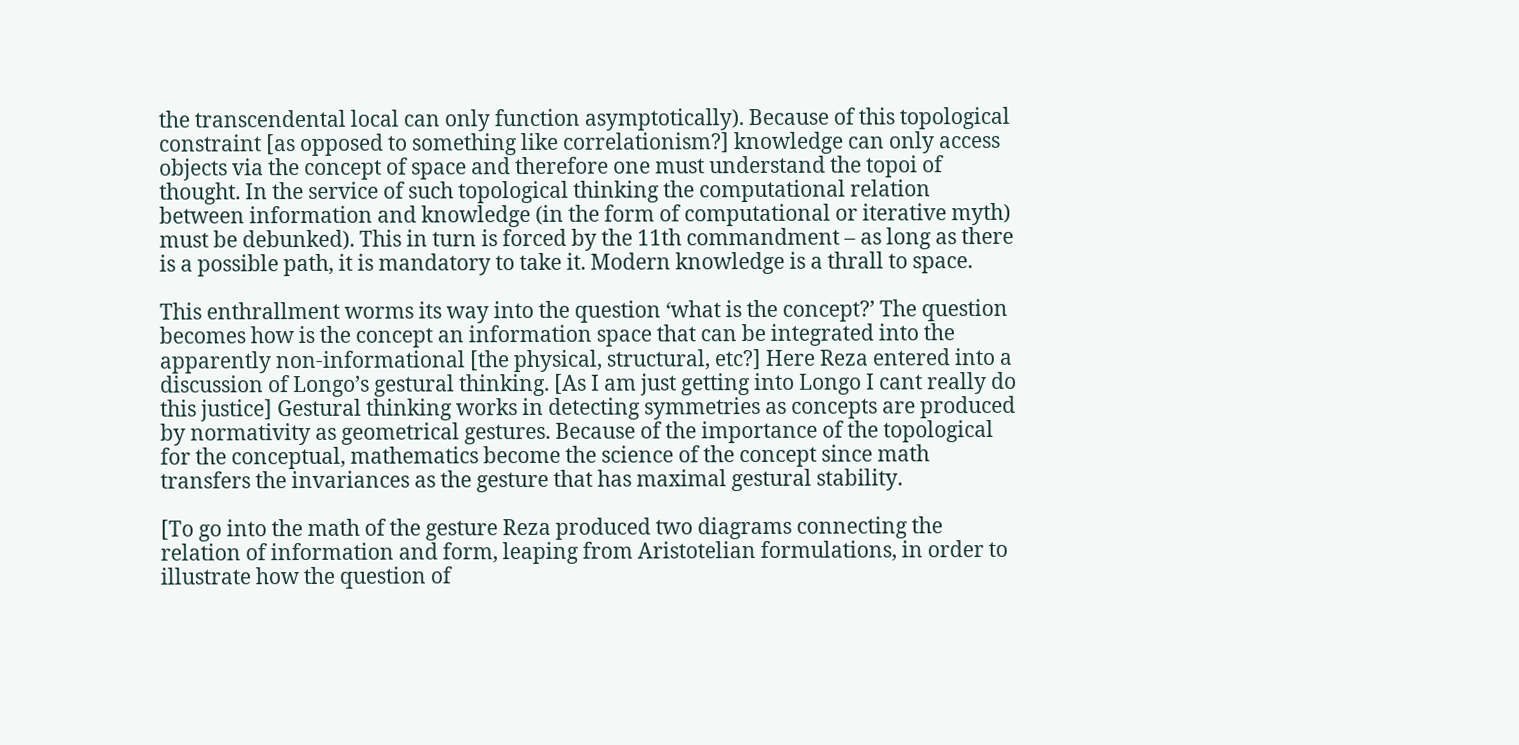the transcendental local can only function asymptotically). Because of this topological constraint [as opposed to something like correlationism?] knowledge can only access objects via the concept of space and therefore one must understand the topoi of thought. In the service of such topological thinking the computational relation between information and knowledge (in the form of computational or iterative myth) must be debunked). This in turn is forced by the 11th commandment – as long as there is a possible path, it is mandatory to take it. Modern knowledge is a thrall to space.

This enthrallment worms its way into the question ‘what is the concept?’ The question becomes how is the concept an information space that can be integrated into the apparently non-informational [the physical, structural, etc?] Here Reza entered into a discussion of Longo’s gestural thinking. [As I am just getting into Longo I cant really do this justice] Gestural thinking works in detecting symmetries as concepts are produced by normativity as geometrical gestures. Because of the importance of the topological for the conceptual, mathematics become the science of the concept since math transfers the invariances as the gesture that has maximal gestural stability.

[To go into the math of the gesture Reza produced two diagrams connecting the relation of information and form, leaping from Aristotelian formulations, in order to illustrate how the question of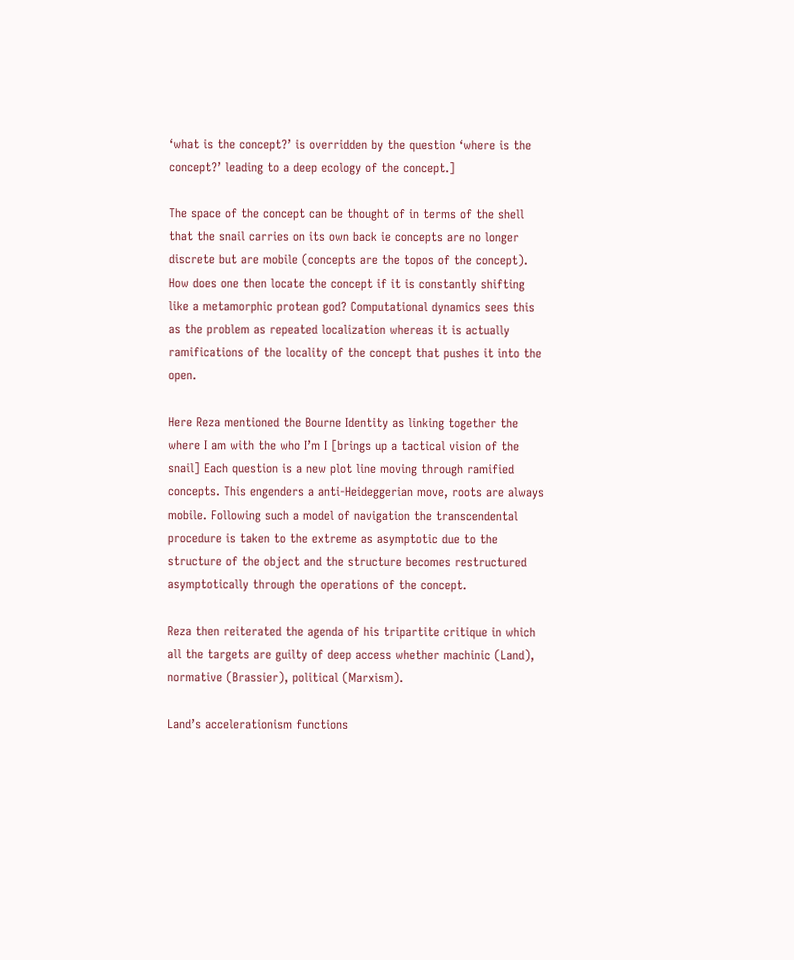‘what is the concept?’ is overridden by the question ‘where is the concept?’ leading to a deep ecology of the concept.]

The space of the concept can be thought of in terms of the shell that the snail carries on its own back ie concepts are no longer discrete but are mobile (concepts are the topos of the concept). How does one then locate the concept if it is constantly shifting like a metamorphic protean god? Computational dynamics sees this as the problem as repeated localization whereas it is actually ramifications of the locality of the concept that pushes it into the open.

Here Reza mentioned the Bourne Identity as linking together the where I am with the who I’m I [brings up a tactical vision of the snail] Each question is a new plot line moving through ramified concepts. This engenders a anti-Heideggerian move, roots are always mobile. Following such a model of navigation the transcendental procedure is taken to the extreme as asymptotic due to the structure of the object and the structure becomes restructured asymptotically through the operations of the concept.

Reza then reiterated the agenda of his tripartite critique in which all the targets are guilty of deep access whether machinic (Land), normative (Brassier), political (Marxism).

Land’s accelerationism functions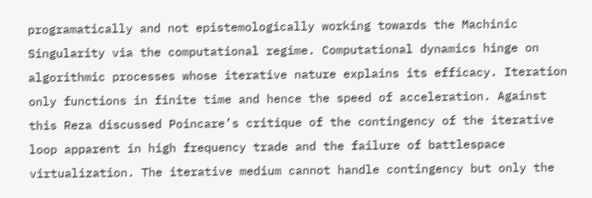programatically and not epistemologically working towards the Machinic Singularity via the computational regime. Computational dynamics hinge on algorithmic processes whose iterative nature explains its efficacy. Iteration only functions in finite time and hence the speed of acceleration. Against this Reza discussed Poincare’s critique of the contingency of the iterative loop apparent in high frequency trade and the failure of battlespace virtualization. The iterative medium cannot handle contingency but only the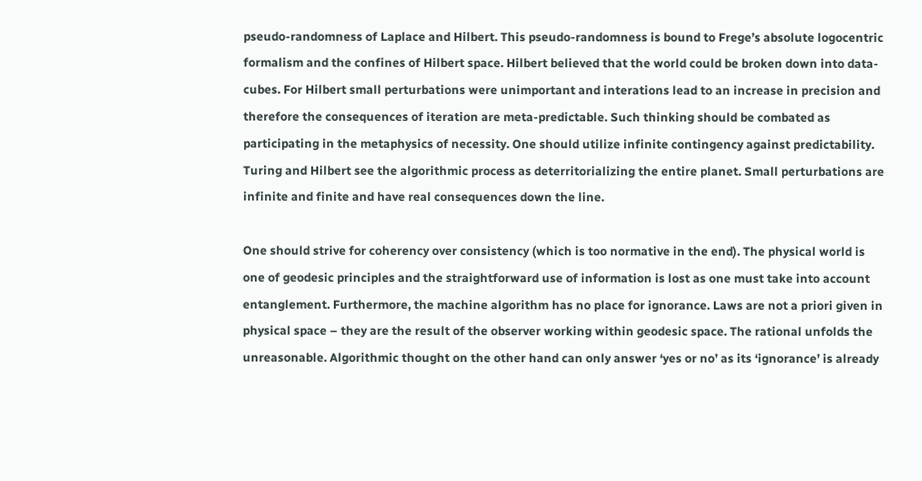pseudo-randomness of Laplace and Hilbert. This pseudo-randomness is bound to Frege’s absolute logocentric formalism and the confines of Hilbert space. Hilbert believed that the world could be broken down into data-cubes. For Hilbert small perturbations were unimportant and interations lead to an increase in precision and therefore the consequences of iteration are meta-predictable. Such thinking should be combated as participating in the metaphysics of necessity. One should utilize infinite contingency against predictability. Turing and Hilbert see the algorithmic process as deterritorializing the entire planet. Small perturbations are infinite and finite and have real consequences down the line.

One should strive for coherency over consistency (which is too normative in the end). The physical world is one of geodesic principles and the straightforward use of information is lost as one must take into account entanglement. Furthermore, the machine algorithm has no place for ignorance. Laws are not a priori given in physical space – they are the result of the observer working within geodesic space. The rational unfolds the unreasonable. Algorithmic thought on the other hand can only answer ‘yes or no’ as its ‘ignorance’ is already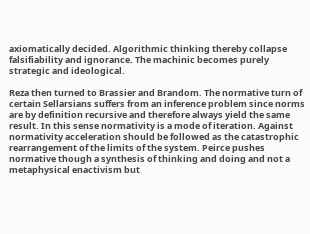axiomatically decided. Algorithmic thinking thereby collapse falsifiability and ignorance. The machinic becomes purely strategic and ideological.

Reza then turned to Brassier and Brandom. The normative turn of certain Sellarsians suffers from an inference problem since norms are by definition recursive and therefore always yield the same result. In this sense normativity is a mode of iteration. Against normativity acceleration should be followed as the catastrophic rearrangement of the limits of the system. Peirce pushes normative though a synthesis of thinking and doing and not a metaphysical enactivism but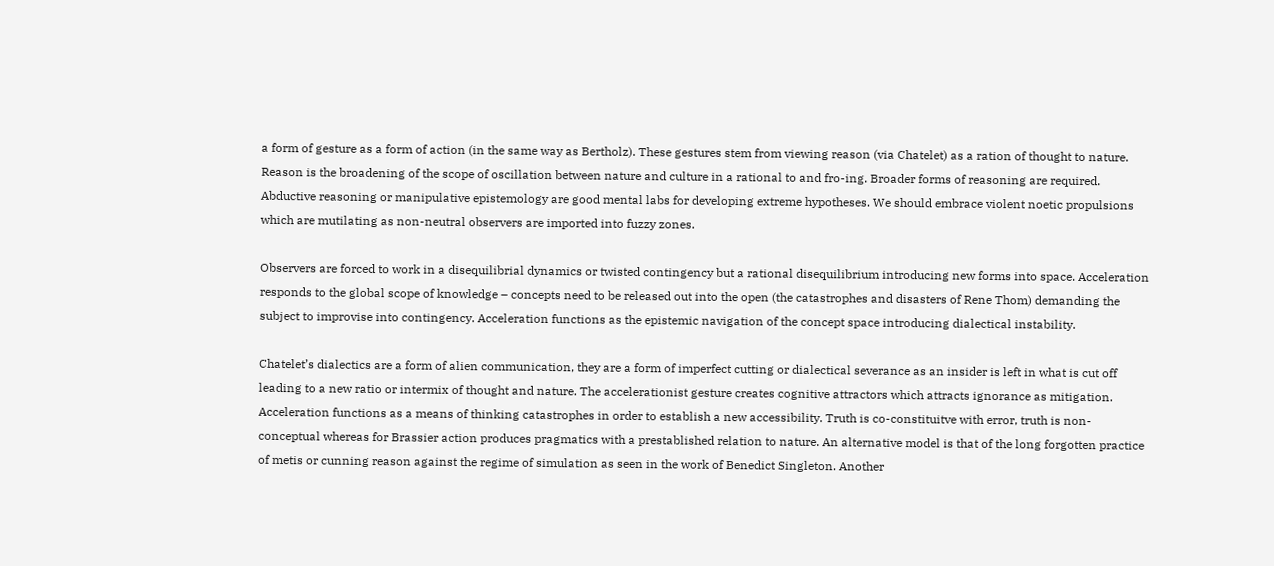a form of gesture as a form of action (in the same way as Bertholz). These gestures stem from viewing reason (via Chatelet) as a ration of thought to nature. Reason is the broadening of the scope of oscillation between nature and culture in a rational to and fro-ing. Broader forms of reasoning are required. Abductive reasoning or manipulative epistemology are good mental labs for developing extreme hypotheses. We should embrace violent noetic propulsions which are mutilating as non-neutral observers are imported into fuzzy zones.

Observers are forced to work in a disequilibrial dynamics or twisted contingency but a rational disequilibrium introducing new forms into space. Acceleration responds to the global scope of knowledge – concepts need to be released out into the open (the catastrophes and disasters of Rene Thom) demanding the subject to improvise into contingency. Acceleration functions as the epistemic navigation of the concept space introducing dialectical instability.

Chatelet’s dialectics are a form of alien communication, they are a form of imperfect cutting or dialectical severance as an insider is left in what is cut off leading to a new ratio or intermix of thought and nature. The accelerationist gesture creates cognitive attractors which attracts ignorance as mitigation. Acceleration functions as a means of thinking catastrophes in order to establish a new accessibility. Truth is co-constituitve with error, truth is non-conceptual whereas for Brassier action produces pragmatics with a prestablished relation to nature. An alternative model is that of the long forgotten practice of metis or cunning reason against the regime of simulation as seen in the work of Benedict Singleton. Another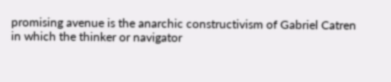promising avenue is the anarchic constructivism of Gabriel Catren in which the thinker or navigator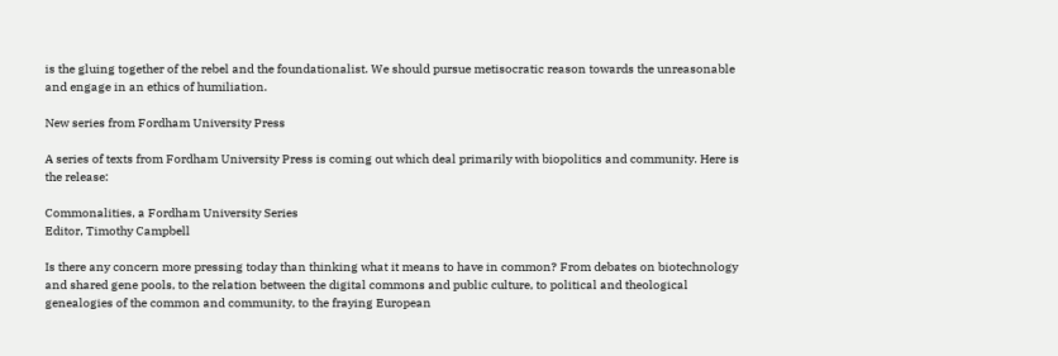is the gluing together of the rebel and the foundationalist. We should pursue metisocratic reason towards the unreasonable and engage in an ethics of humiliation.

New series from Fordham University Press

A series of texts from Fordham University Press is coming out which deal primarily with biopolitics and community. Here is the release:

Commonalities, a Fordham University Series
Editor, Timothy Campbell

Is there any concern more pressing today than thinking what it means to have in common? From debates on biotechnology and shared gene pools, to the relation between the digital commons and public culture, to political and theological genealogies of the common and community, to the fraying European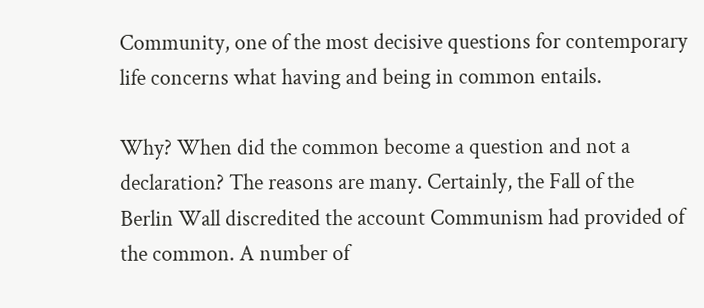Community, one of the most decisive questions for contemporary life concerns what having and being in common entails.

Why? When did the common become a question and not a declaration? The reasons are many. Certainly, the Fall of the Berlin Wall discredited the account Communism had provided of the common. A number of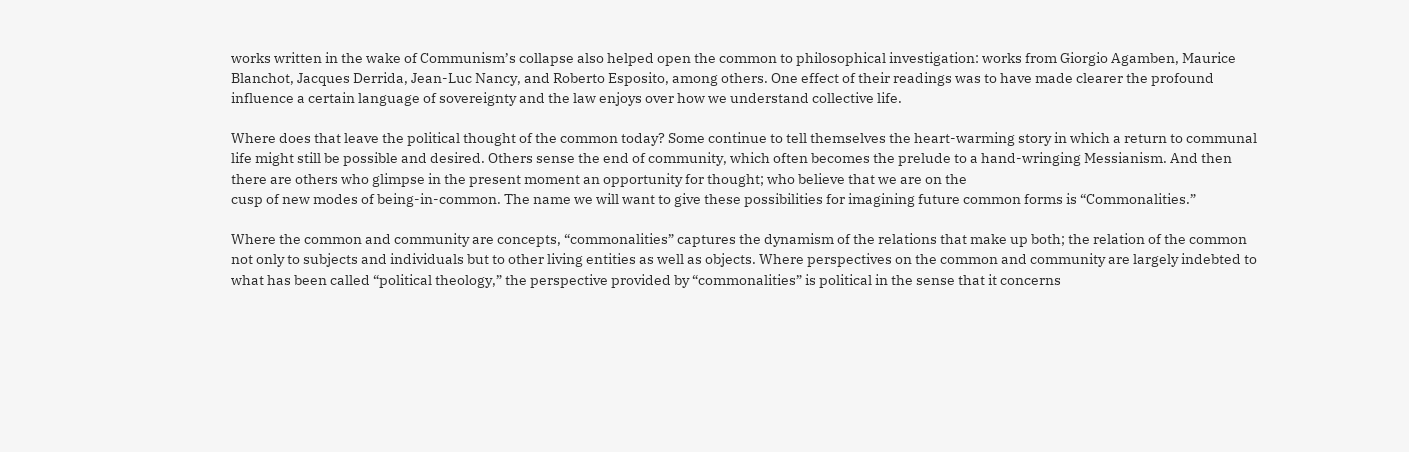works written in the wake of Communism’s collapse also helped open the common to philosophical investigation: works from Giorgio Agamben, Maurice Blanchot, Jacques Derrida, Jean-Luc Nancy, and Roberto Esposito, among others. One effect of their readings was to have made clearer the profound influence a certain language of sovereignty and the law enjoys over how we understand collective life.

Where does that leave the political thought of the common today? Some continue to tell themselves the heart-warming story in which a return to communal life might still be possible and desired. Others sense the end of community, which often becomes the prelude to a hand-wringing Messianism. And then there are others who glimpse in the present moment an opportunity for thought; who believe that we are on the
cusp of new modes of being-in-common. The name we will want to give these possibilities for imagining future common forms is “Commonalities.”

Where the common and community are concepts, “commonalities” captures the dynamism of the relations that make up both; the relation of the common not only to subjects and individuals but to other living entities as well as objects. Where perspectives on the common and community are largely indebted to what has been called “political theology,” the perspective provided by “commonalities” is political in the sense that it concerns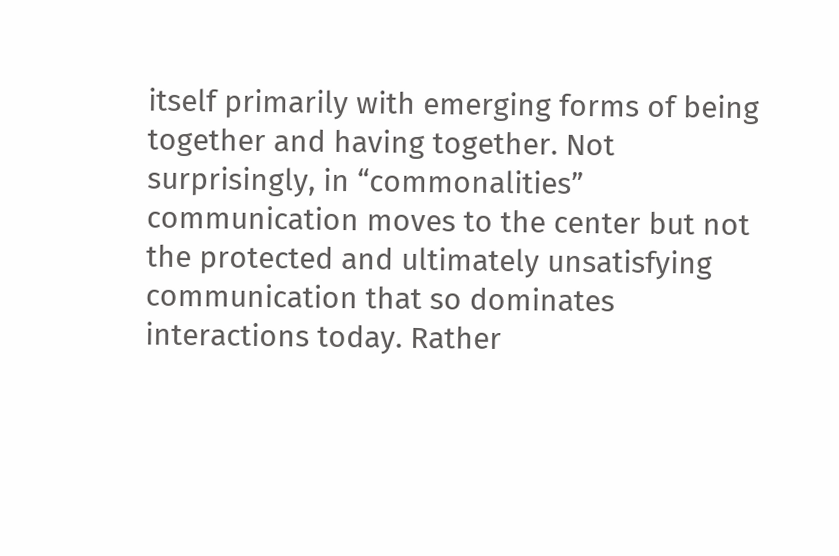itself primarily with emerging forms of being together and having together. Not surprisingly, in “commonalities” communication moves to the center but not the protected and ultimately unsatisfying communication that so dominates interactions today. Rather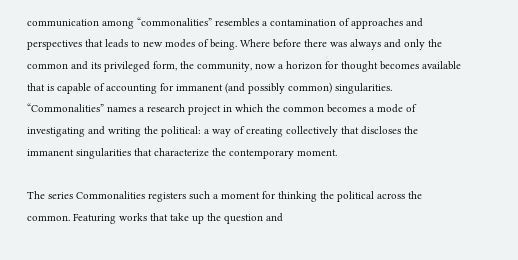communication among “commonalities” resembles a contamination of approaches and perspectives that leads to new modes of being. Where before there was always and only the common and its privileged form, the community, now a horizon for thought becomes available that is capable of accounting for immanent (and possibly common) singularities. “Commonalities” names a research project in which the common becomes a mode of investigating and writing the political: a way of creating collectively that discloses the immanent singularities that characterize the contemporary moment.

The series Commonalities registers such a moment for thinking the political across the common. Featuring works that take up the question and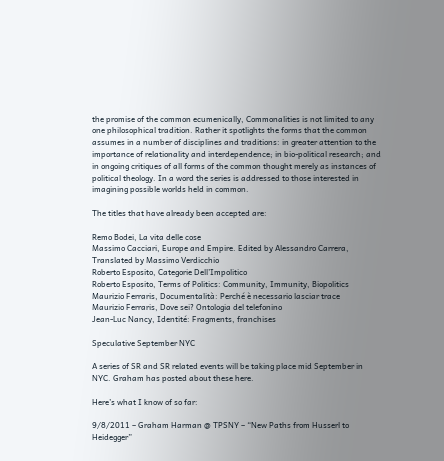the promise of the common ecumenically, Commonalities is not limited to any one philosophical tradition. Rather it spotlights the forms that the common assumes in a number of disciplines and traditions: in greater attention to the importance of relationality and interdependence; in bio-political research; and in ongoing critiques of all forms of the common thought merely as instances of political theology. In a word the series is addressed to those interested in imagining possible worlds held in common.

The titles that have already been accepted are:

Remo Bodei, La vita delle cose
Massimo Cacciari, Europe and Empire. Edited by Alessandro Carrera, Translated by Massimo Verdicchio
Roberto Esposito, Categorie Dell’Impolitico
Roberto Esposito, Terms of Politics: Community, Immunity, Biopolitics
Maurizio Ferraris, Documentalità: Perché è necessario lasciar trace
Maurizio Ferraris, Dove sei? Ontologia del telefonino
Jean-Luc Nancy, Identité: Fragments, franchises

Speculative September NYC

A series of SR and SR related events will be taking place mid September in NYC. Graham has posted about these here.

Here’s what I know of so far:

9/8/2011 – Graham Harman @ TPSNY – “New Paths from Husserl to Heidegger”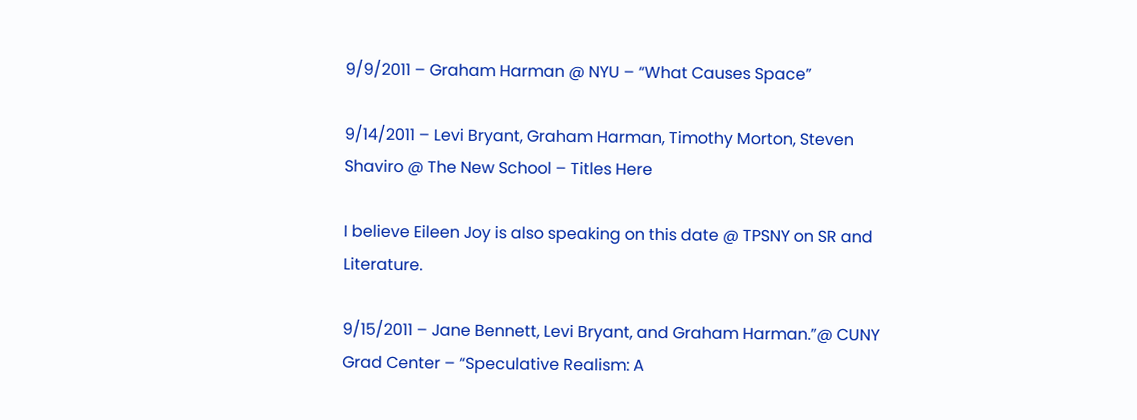9/9/2011 – Graham Harman @ NYU – “What Causes Space”

9/14/2011 – Levi Bryant, Graham Harman, Timothy Morton, Steven Shaviro @ The New School – Titles Here

I believe Eileen Joy is also speaking on this date @ TPSNY on SR and Literature.

9/15/2011 – Jane Bennett, Levi Bryant, and Graham Harman.”@ CUNY Grad Center – “Speculative Realism: A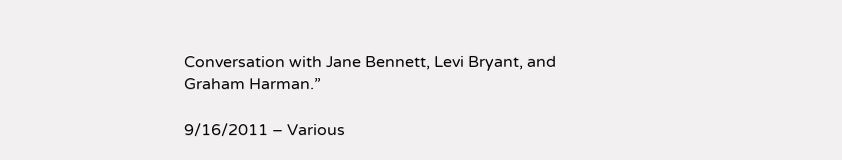Conversation with Jane Bennett, Levi Bryant, and Graham Harman.”

9/16/2011 – Various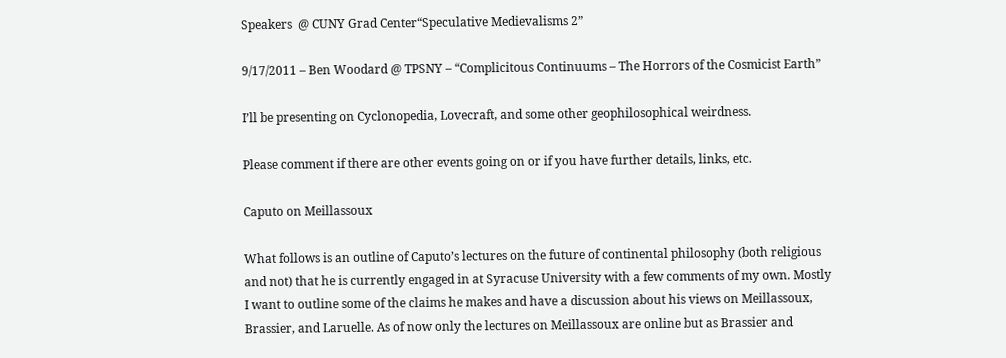Speakers  @ CUNY Grad Center“Speculative Medievalisms 2”

9/17/2011 – Ben Woodard @ TPSNY – “Complicitous Continuums – The Horrors of the Cosmicist Earth”

I’ll be presenting on Cyclonopedia, Lovecraft, and some other geophilosophical weirdness.

Please comment if there are other events going on or if you have further details, links, etc.

Caputo on Meillassoux

What follows is an outline of Caputo’s lectures on the future of continental philosophy (both religious and not) that he is currently engaged in at Syracuse University with a few comments of my own. Mostly I want to outline some of the claims he makes and have a discussion about his views on Meillassoux, Brassier, and Laruelle. As of now only the lectures on Meillassoux are online but as Brassier and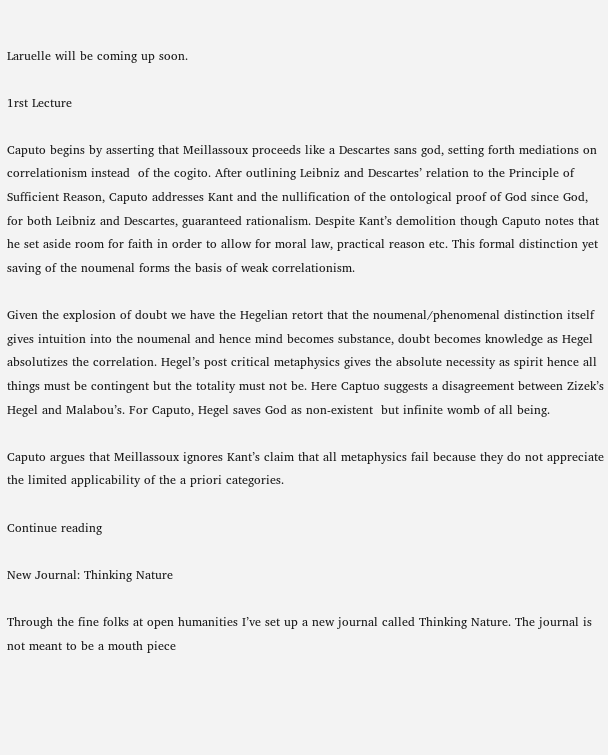Laruelle will be coming up soon.

1rst Lecture

Caputo begins by asserting that Meillassoux proceeds like a Descartes sans god, setting forth mediations on correlationism instead  of the cogito. After outlining Leibniz and Descartes’ relation to the Principle of Sufficient Reason, Caputo addresses Kant and the nullification of the ontological proof of God since God, for both Leibniz and Descartes, guaranteed rationalism. Despite Kant’s demolition though Caputo notes that he set aside room for faith in order to allow for moral law, practical reason etc. This formal distinction yet saving of the noumenal forms the basis of weak correlationism.

Given the explosion of doubt we have the Hegelian retort that the noumenal/phenomenal distinction itself gives intuition into the noumenal and hence mind becomes substance, doubt becomes knowledge as Hegel absolutizes the correlation. Hegel’s post critical metaphysics gives the absolute necessity as spirit hence all things must be contingent but the totality must not be. Here Captuo suggests a disagreement between Zizek’s Hegel and Malabou’s. For Caputo, Hegel saves God as non-existent  but infinite womb of all being.

Caputo argues that Meillassoux ignores Kant’s claim that all metaphysics fail because they do not appreciate the limited applicability of the a priori categories.

Continue reading

New Journal: Thinking Nature

Through the fine folks at open humanities I’ve set up a new journal called Thinking Nature. The journal is not meant to be a mouth piece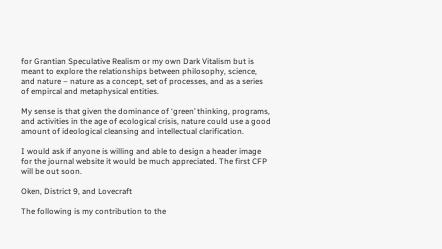for Grantian Speculative Realism or my own Dark Vitalism but is meant to explore the relationships between philosophy, science, and nature – nature as a concept, set of processes, and as a series of empircal and metaphysical entities.

My sense is that given the dominance of ‘green’ thinking, programs, and activities in the age of ecological crisis, nature could use a good amount of ideological cleansing and intellectual clarification.

I would ask if anyone is willing and able to design a header image for the journal website it would be much appreciated. The first CFP will be out soon.

Oken, District 9, and Lovecraft

The following is my contribution to the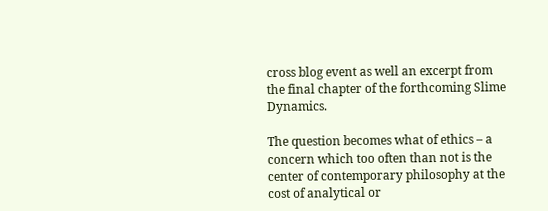cross blog event as well an excerpt from the final chapter of the forthcoming Slime Dynamics.

The question becomes what of ethics – a concern which too often than not is the center of contemporary philosophy at the cost of analytical or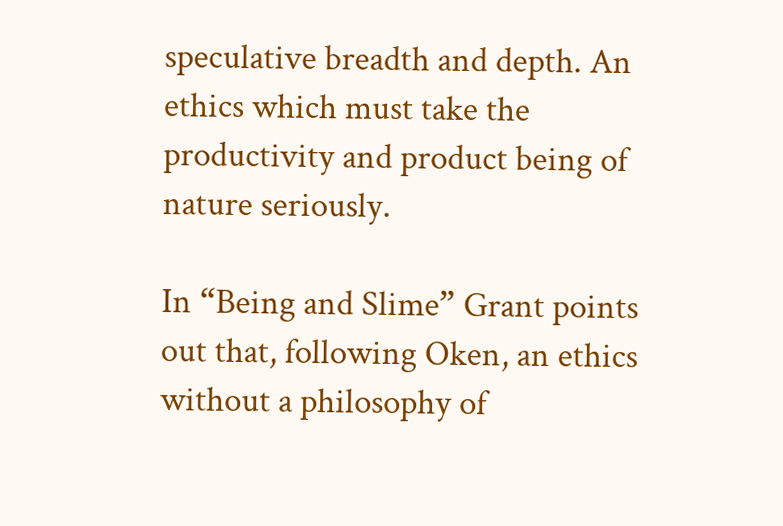speculative breadth and depth. An ethics which must take the productivity and product being of nature seriously.

In “Being and Slime” Grant points out that, following Oken, an ethics without a philosophy of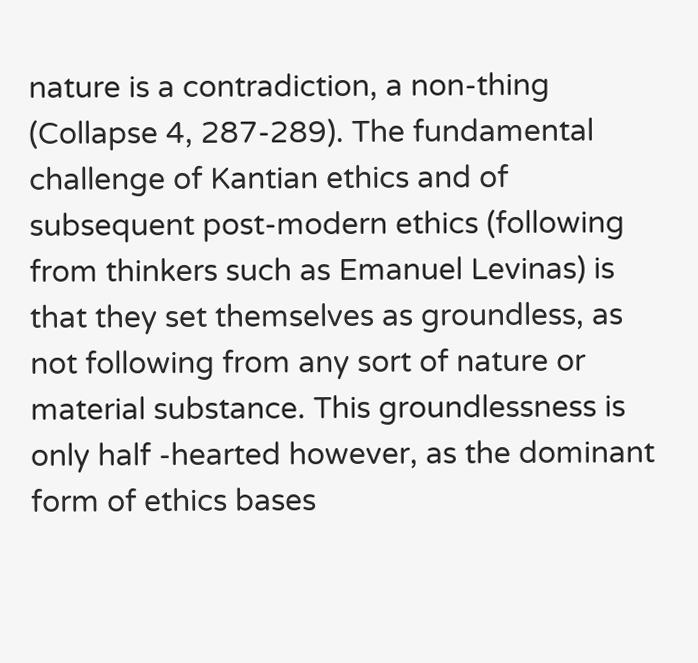nature is a contradiction, a non-thing (Collapse 4, 287-289). The fundamental challenge of Kantian ethics and of subsequent post-modern ethics (following from thinkers such as Emanuel Levinas) is that they set themselves as groundless, as not following from any sort of nature or material substance. This groundlessness is only half -hearted however, as the dominant form of ethics bases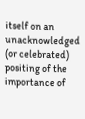itself on an unacknowledged (or celebrated) positing of the importance of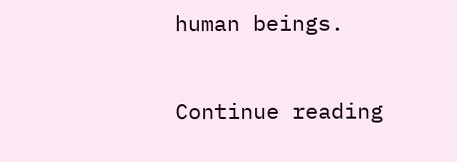human beings.

Continue reading